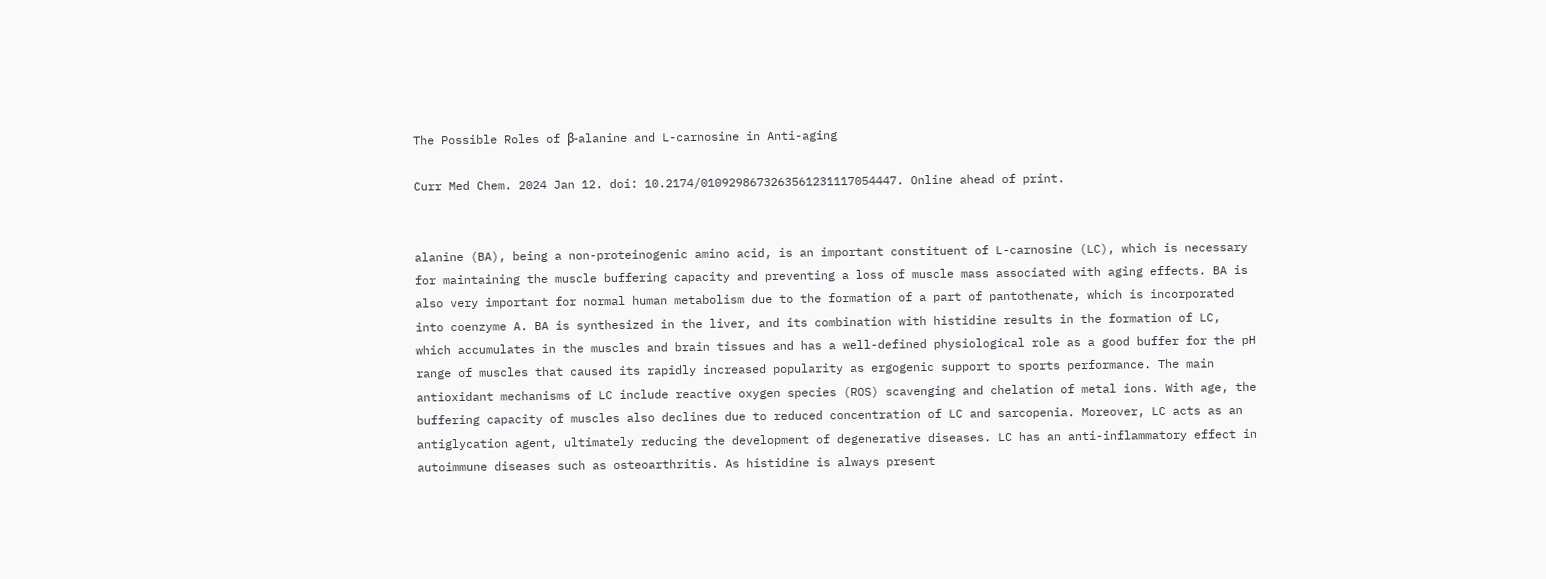The Possible Roles of β-alanine and L-carnosine in Anti-aging

Curr Med Chem. 2024 Jan 12. doi: 10.2174/0109298673263561231117054447. Online ahead of print.


alanine (BA), being a non-proteinogenic amino acid, is an important constituent of L-carnosine (LC), which is necessary for maintaining the muscle buffering capacity and preventing a loss of muscle mass associated with aging effects. BA is also very important for normal human metabolism due to the formation of a part of pantothenate, which is incorporated into coenzyme A. BA is synthesized in the liver, and its combination with histidine results in the formation of LC, which accumulates in the muscles and brain tissues and has a well-defined physiological role as a good buffer for the pH range of muscles that caused its rapidly increased popularity as ergogenic support to sports performance. The main antioxidant mechanisms of LC include reactive oxygen species (ROS) scavenging and chelation of metal ions. With age, the buffering capacity of muscles also declines due to reduced concentration of LC and sarcopenia. Moreover, LC acts as an antiglycation agent, ultimately reducing the development of degenerative diseases. LC has an anti-inflammatory effect in autoimmune diseases such as osteoarthritis. As histidine is always present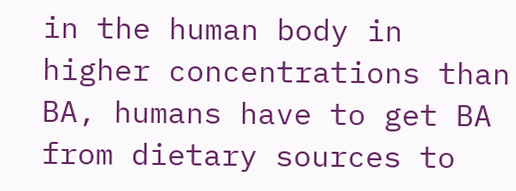in the human body in higher concentrations than BA, humans have to get BA from dietary sources to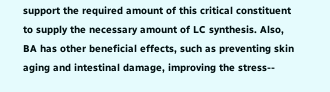support the required amount of this critical constituent to supply the necessary amount of LC synthesis. Also, BA has other beneficial effects, such as preventing skin aging and intestinal damage, improving the stress--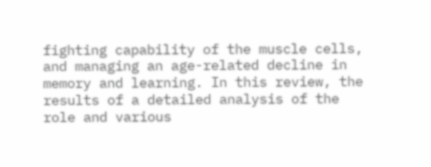fighting capability of the muscle cells, and managing an age-related decline in memory and learning. In this review, the results of a detailed analysis of the role and various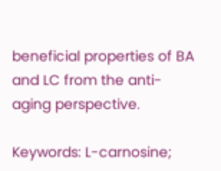beneficial properties of BA and LC from the anti-aging perspective.

Keywords: L-carnosine;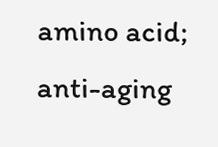amino acid; anti-aging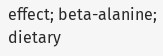effect; beta-alanine; dietary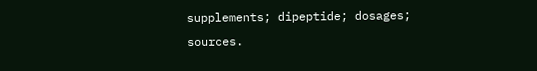supplements; dipeptide; dosages; sources.